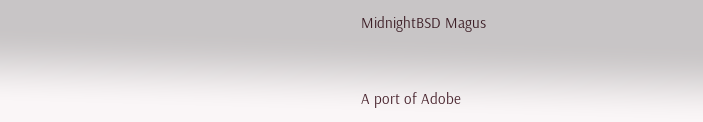MidnightBSD Magus


A port of Adobe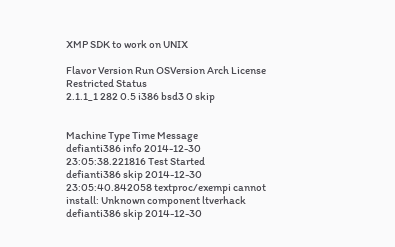XMP SDK to work on UNIX

Flavor Version Run OSVersion Arch License Restricted Status
2.1.1_1 282 0.5 i386 bsd3 0 skip


Machine Type Time Message
defianti386 info 2014-12-30 23:05:38.221816 Test Started
defianti386 skip 2014-12-30 23:05:40.842058 textproc/exempi cannot install: Unknown component ltverhack
defianti386 skip 2014-12-30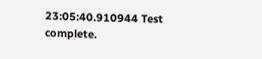23:05:40.910944 Test complete.